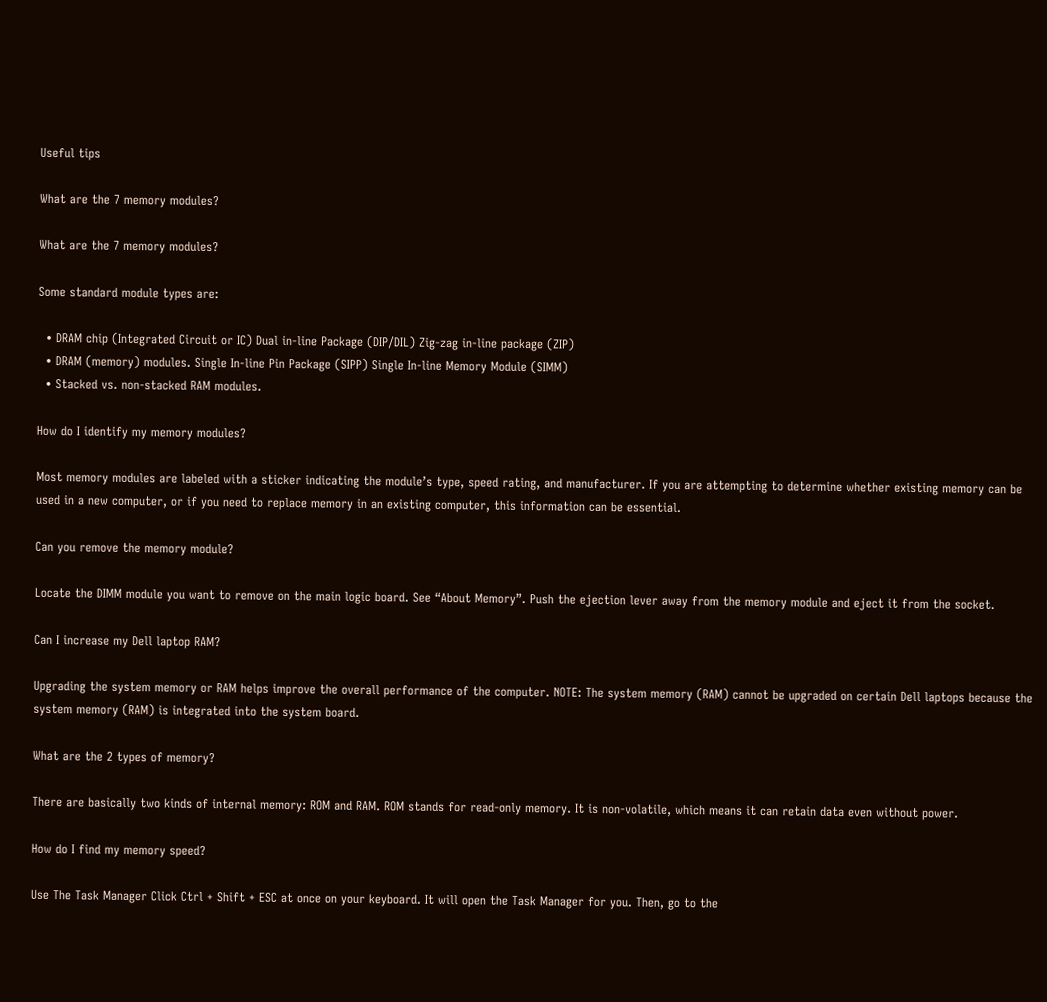Useful tips

What are the 7 memory modules?

What are the 7 memory modules?

Some standard module types are:

  • DRAM chip (Integrated Circuit or IC) Dual in-line Package (DIP/DIL) Zig-zag in-line package (ZIP)
  • DRAM (memory) modules. Single In-line Pin Package (SIPP) Single In-line Memory Module (SIMM)
  • Stacked vs. non-stacked RAM modules.

How do I identify my memory modules?

Most memory modules are labeled with a sticker indicating the module’s type, speed rating, and manufacturer. If you are attempting to determine whether existing memory can be used in a new computer, or if you need to replace memory in an existing computer, this information can be essential.

Can you remove the memory module?

Locate the DIMM module you want to remove on the main logic board. See “About Memory”. Push the ejection lever away from the memory module and eject it from the socket.

Can I increase my Dell laptop RAM?

Upgrading the system memory or RAM helps improve the overall performance of the computer. NOTE: The system memory (RAM) cannot be upgraded on certain Dell laptops because the system memory (RAM) is integrated into the system board.

What are the 2 types of memory?

There are basically two kinds of internal memory: ROM and RAM. ROM stands for read-only memory. It is non-volatile, which means it can retain data even without power.

How do I find my memory speed?

Use The Task Manager Click Ctrl + Shift + ESC at once on your keyboard. It will open the Task Manager for you. Then, go to the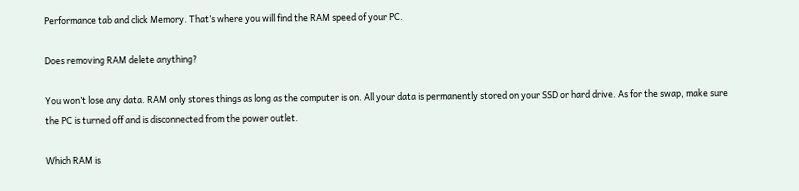Performance tab and click Memory. That’s where you will find the RAM speed of your PC.

Does removing RAM delete anything?

You won’t lose any data. RAM only stores things as long as the computer is on. All your data is permanently stored on your SSD or hard drive. As for the swap, make sure the PC is turned off and is disconnected from the power outlet.

Which RAM is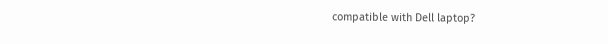compatible with Dell laptop?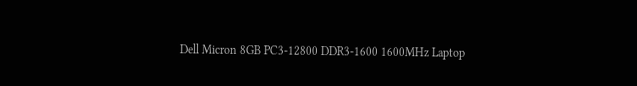Dell Micron 8GB PC3-12800 DDR3-1600 1600MHz Laptop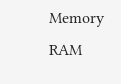Memory RAM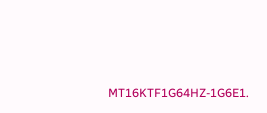MT16KTF1G64HZ-1G6E1.